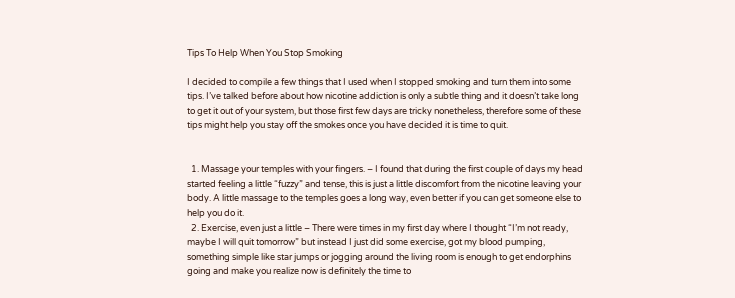Tips To Help When You Stop Smoking

I decided to compile a few things that I used when I stopped smoking and turn them into some tips. I’ve talked before about how nicotine addiction is only a subtle thing and it doesn’t take long to get it out of your system, but those first few days are tricky nonetheless, therefore some of these tips might help you stay off the smokes once you have decided it is time to quit.


  1. Massage your temples with your fingers. – I found that during the first couple of days my head started feeling a little “fuzzy” and tense, this is just a little discomfort from the nicotine leaving your body. A little massage to the temples goes a long way, even better if you can get someone else to help you do it.
  2. Exercise, even just a little – There were times in my first day where I thought “I’m not ready, maybe I will quit tomorrow” but instead I just did some exercise, got my blood pumping, something simple like star jumps or jogging around the living room is enough to get endorphins going and make you realize now is definitely the time to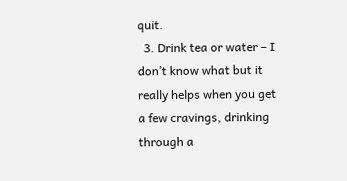quit.
  3. Drink tea or water – I don’t know what but it really helps when you get a few cravings, drinking through a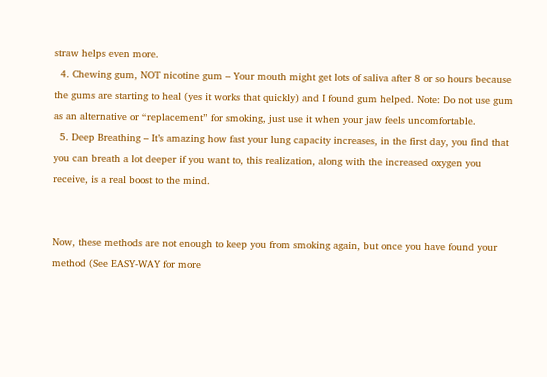straw helps even more.
  4. Chewing gum, NOT nicotine gum – Your mouth might get lots of saliva after 8 or so hours because the gums are starting to heal (yes it works that quickly) and I found gum helped. Note: Do not use gum as an alternative or “replacement” for smoking, just use it when your jaw feels uncomfortable.
  5. Deep Breathing – It’s amazing how fast your lung capacity increases, in the first day, you find that you can breath a lot deeper if you want to, this realization, along with the increased oxygen you receive, is a real boost to the mind.


Now, these methods are not enough to keep you from smoking again, but once you have found your method (See EASY-WAY for more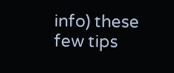info) these few tips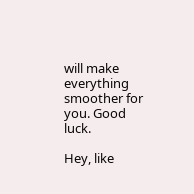will make everything smoother for you. Good luck.

Hey, like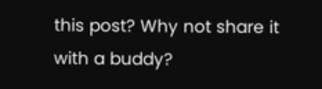this post? Why not share it with a buddy?